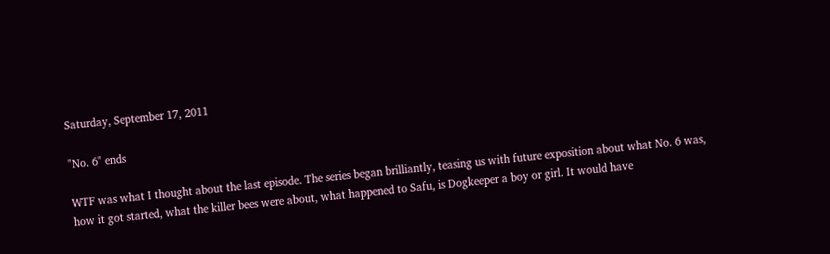Saturday, September 17, 2011

"No. 6" ends

WTF was what I thought about the last episode. The series began brilliantly, teasing us with future exposition about what No. 6 was, how it got started, what the killer bees were about, what happened to Safu, is Dogkeeper a boy or girl. It would have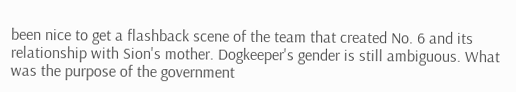been nice to get a flashback scene of the team that created No. 6 and its relationship with Sion's mother. Dogkeeper's gender is still ambiguous. What was the purpose of the government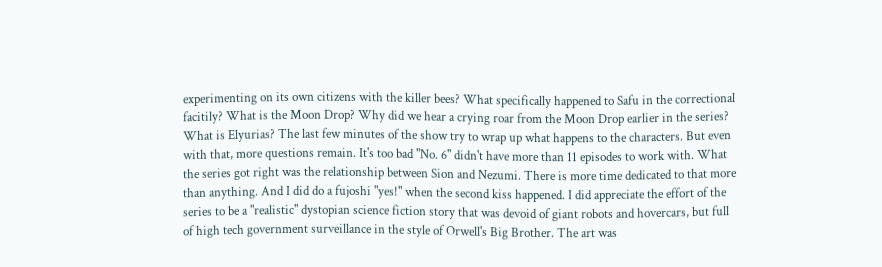experimenting on its own citizens with the killer bees? What specifically happened to Safu in the correctional facitily? What is the Moon Drop? Why did we hear a crying roar from the Moon Drop earlier in the series? What is Elyurias? The last few minutes of the show try to wrap up what happens to the characters. But even with that, more questions remain. It's too bad "No. 6" didn't have more than 11 episodes to work with. What the series got right was the relationship between Sion and Nezumi. There is more time dedicated to that more than anything. And I did do a fujoshi "yes!" when the second kiss happened. I did appreciate the effort of the series to be a "realistic" dystopian science fiction story that was devoid of giant robots and hovercars, but full of high tech government surveillance in the style of Orwell's Big Brother. The art was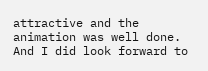attractive and the animation was well done. And I did look forward to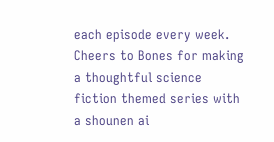each episode every week. Cheers to Bones for making a thoughtful science fiction themed series with a shounen ai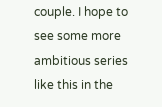couple. I hope to see some more ambitious series like this in the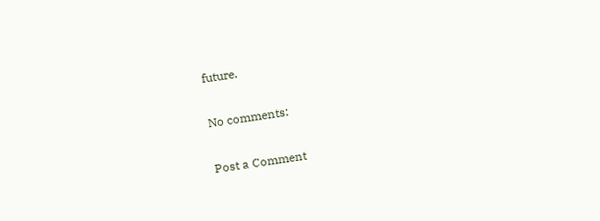future.

No comments:

Post a Comment